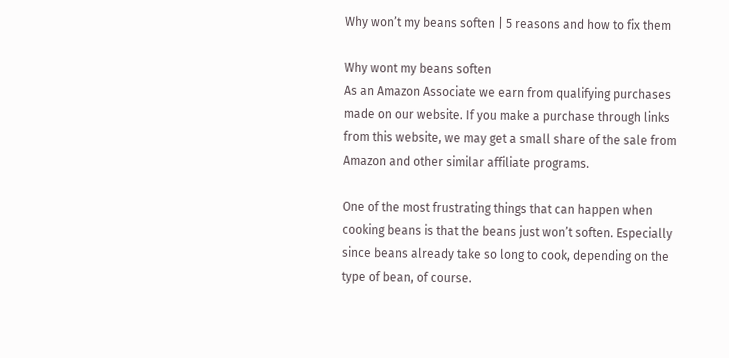Why won’t my beans soften | 5 reasons and how to fix them

Why wont my beans soften
As an Amazon Associate we earn from qualifying purchases made on our website. If you make a purchase through links from this website, we may get a small share of the sale from Amazon and other similar affiliate programs.

One of the most frustrating things that can happen when cooking beans is that the beans just won’t soften. Especially since beans already take so long to cook, depending on the type of bean, of course.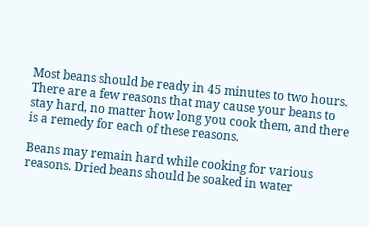Most beans should be ready in 45 minutes to two hours. There are a few reasons that may cause your beans to stay hard, no matter how long you cook them, and there is a remedy for each of these reasons.

Beans may remain hard while cooking for various reasons. Dried beans should be soaked in water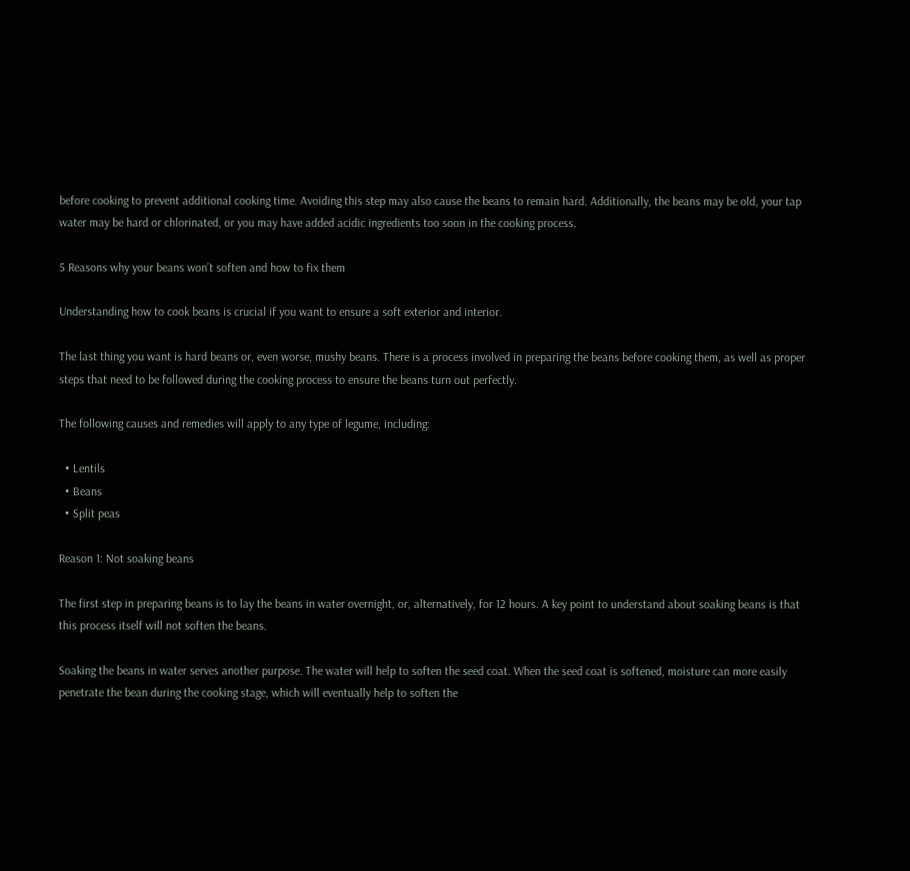before cooking to prevent additional cooking time. Avoiding this step may also cause the beans to remain hard. Additionally, the beans may be old, your tap water may be hard or chlorinated, or you may have added acidic ingredients too soon in the cooking process.

5 Reasons why your beans won’t soften and how to fix them

Understanding how to cook beans is crucial if you want to ensure a soft exterior and interior.

The last thing you want is hard beans or, even worse, mushy beans. There is a process involved in preparing the beans before cooking them, as well as proper steps that need to be followed during the cooking process to ensure the beans turn out perfectly.

The following causes and remedies will apply to any type of legume, including:

  • Lentils
  • Beans
  • Split peas

Reason 1: Not soaking beans

The first step in preparing beans is to lay the beans in water overnight, or, alternatively, for 12 hours. A key point to understand about soaking beans is that this process itself will not soften the beans.

Soaking the beans in water serves another purpose. The water will help to soften the seed coat. When the seed coat is softened, moisture can more easily penetrate the bean during the cooking stage, which will eventually help to soften the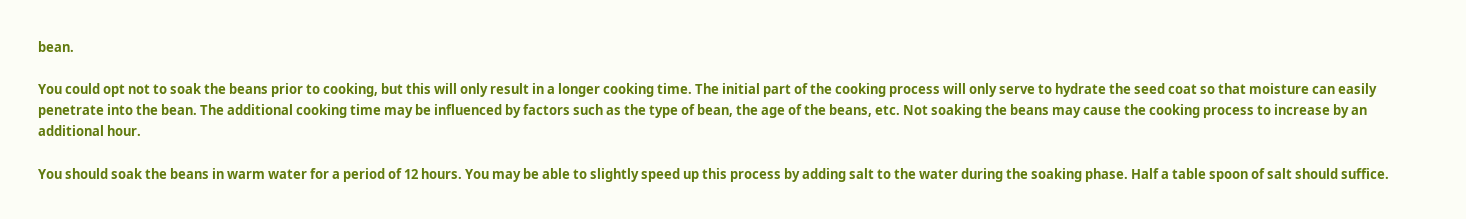bean.

You could opt not to soak the beans prior to cooking, but this will only result in a longer cooking time. The initial part of the cooking process will only serve to hydrate the seed coat so that moisture can easily penetrate into the bean. The additional cooking time may be influenced by factors such as the type of bean, the age of the beans, etc. Not soaking the beans may cause the cooking process to increase by an additional hour.

You should soak the beans in warm water for a period of 12 hours. You may be able to slightly speed up this process by adding salt to the water during the soaking phase. Half a table spoon of salt should suffice.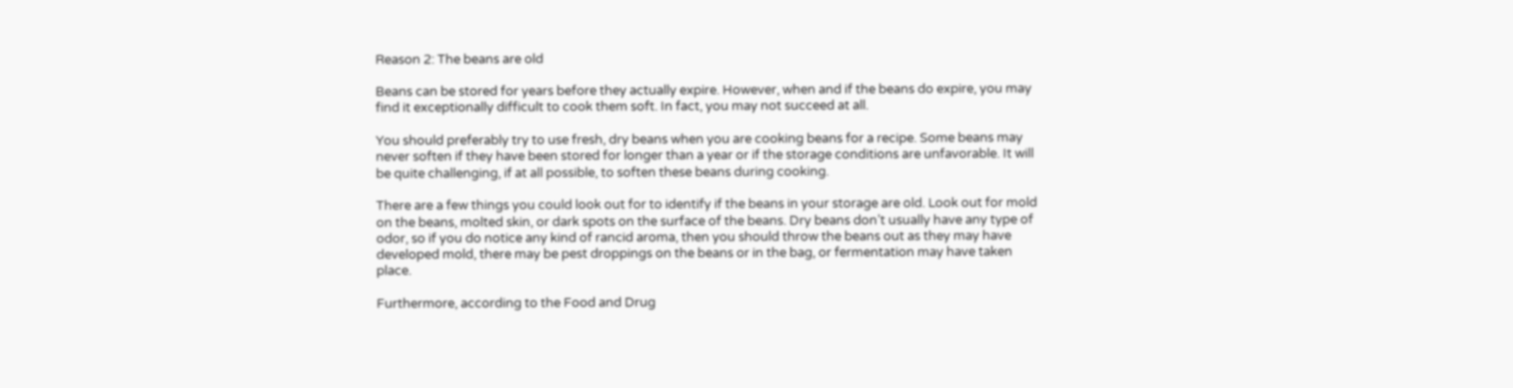Reason 2: The beans are old

Beans can be stored for years before they actually expire. However, when and if the beans do expire, you may find it exceptionally difficult to cook them soft. In fact, you may not succeed at all.

You should preferably try to use fresh, dry beans when you are cooking beans for a recipe. Some beans may never soften if they have been stored for longer than a year or if the storage conditions are unfavorable. It will be quite challenging, if at all possible, to soften these beans during cooking.

There are a few things you could look out for to identify if the beans in your storage are old. Look out for mold on the beans, molted skin, or dark spots on the surface of the beans. Dry beans don’t usually have any type of odor, so if you do notice any kind of rancid aroma, then you should throw the beans out as they may have developed mold, there may be pest droppings on the beans or in the bag, or fermentation may have taken place.

Furthermore, according to the Food and Drug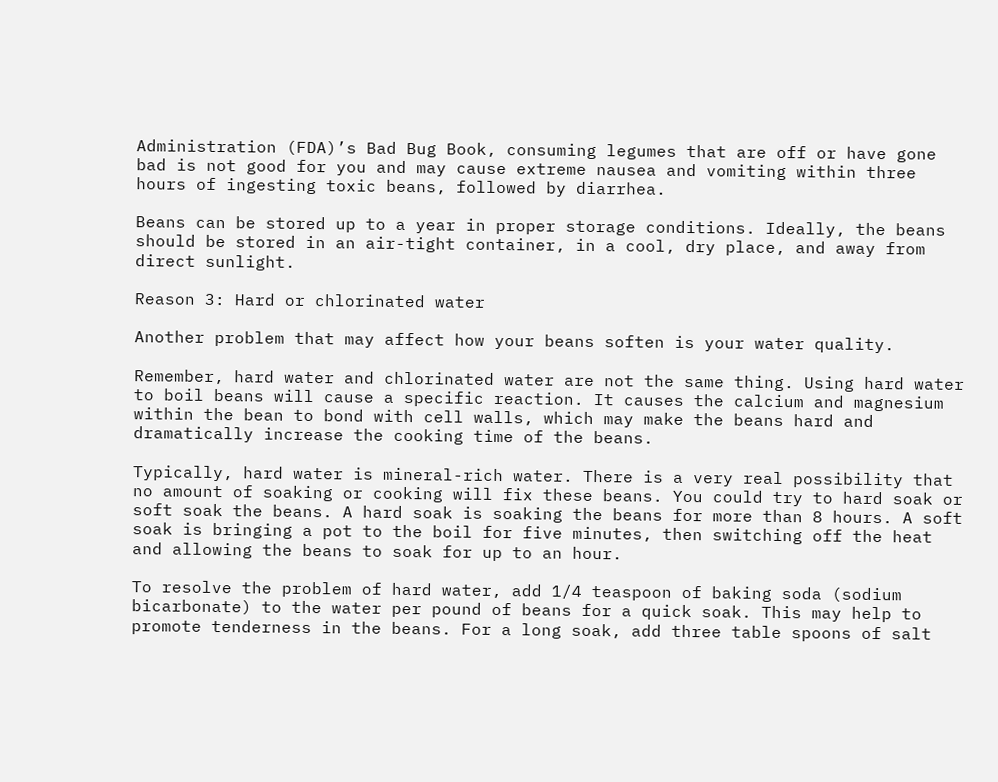Administration (FDA)’s Bad Bug Book, consuming legumes that are off or have gone bad is not good for you and may cause extreme nausea and vomiting within three hours of ingesting toxic beans, followed by diarrhea.

Beans can be stored up to a year in proper storage conditions. Ideally, the beans should be stored in an air-tight container, in a cool, dry place, and away from direct sunlight.

Reason 3: Hard or chlorinated water

Another problem that may affect how your beans soften is your water quality.

Remember, hard water and chlorinated water are not the same thing. Using hard water to boil beans will cause a specific reaction. It causes the calcium and magnesium within the bean to bond with cell walls, which may make the beans hard and dramatically increase the cooking time of the beans.

Typically, hard water is mineral-rich water. There is a very real possibility that no amount of soaking or cooking will fix these beans. You could try to hard soak or soft soak the beans. A hard soak is soaking the beans for more than 8 hours. A soft soak is bringing a pot to the boil for five minutes, then switching off the heat and allowing the beans to soak for up to an hour.

To resolve the problem of hard water, add 1/4 teaspoon of baking soda (sodium bicarbonate) to the water per pound of beans for a quick soak. This may help to promote tenderness in the beans. For a long soak, add three table spoons of salt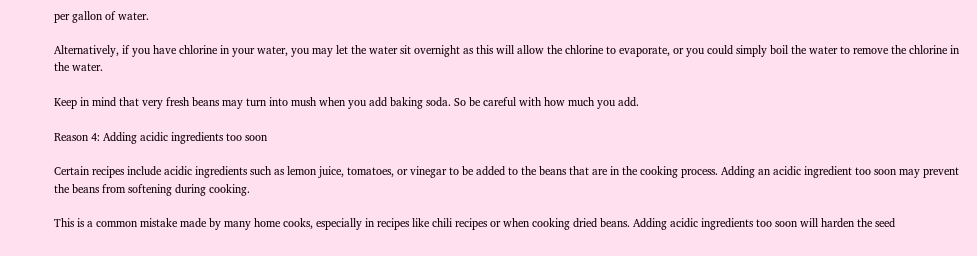per gallon of water.

Alternatively, if you have chlorine in your water, you may let the water sit overnight as this will allow the chlorine to evaporate, or you could simply boil the water to remove the chlorine in the water.

Keep in mind that very fresh beans may turn into mush when you add baking soda. So be careful with how much you add.

Reason 4: Adding acidic ingredients too soon

Certain recipes include acidic ingredients such as lemon juice, tomatoes, or vinegar to be added to the beans that are in the cooking process. Adding an acidic ingredient too soon may prevent the beans from softening during cooking.

This is a common mistake made by many home cooks, especially in recipes like chili recipes or when cooking dried beans. Adding acidic ingredients too soon will harden the seed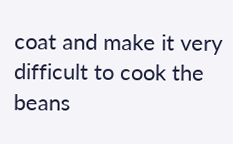coat and make it very difficult to cook the beans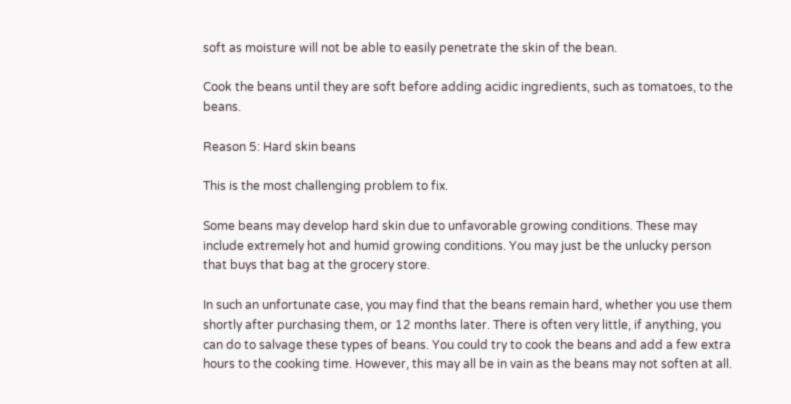soft as moisture will not be able to easily penetrate the skin of the bean.

Cook the beans until they are soft before adding acidic ingredients, such as tomatoes, to the beans.

Reason 5: Hard skin beans

This is the most challenging problem to fix.

Some beans may develop hard skin due to unfavorable growing conditions. These may include extremely hot and humid growing conditions. You may just be the unlucky person that buys that bag at the grocery store.

In such an unfortunate case, you may find that the beans remain hard, whether you use them shortly after purchasing them, or 12 months later. There is often very little, if anything, you can do to salvage these types of beans. You could try to cook the beans and add a few extra hours to the cooking time. However, this may all be in vain as the beans may not soften at all.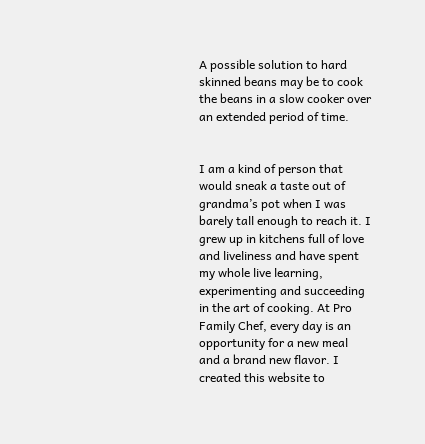A possible solution to hard skinned beans may be to cook the beans in a slow cooker over an extended period of time.


I am a kind of person that would sneak a taste out of grandma’s pot when I was barely tall enough to reach it. I grew up in kitchens full of love and liveliness and have spent my whole live learning, experimenting and succeeding in the art of cooking. At Pro Family Chef, every day is an opportunity for a new meal and a brand new flavor. I created this website to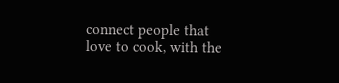connect people that love to cook, with the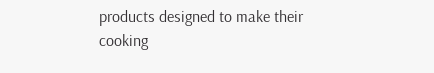products designed to make their cooking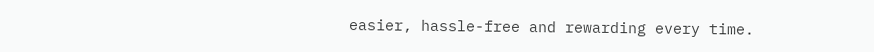easier, hassle-free and rewarding every time.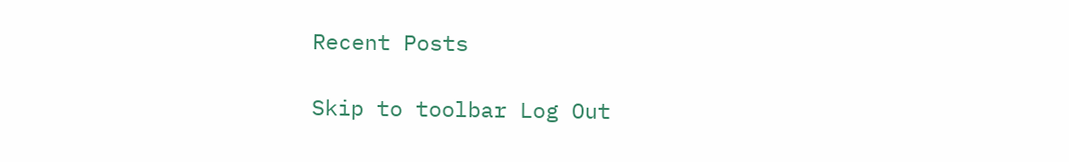Recent Posts

Skip to toolbar Log Out